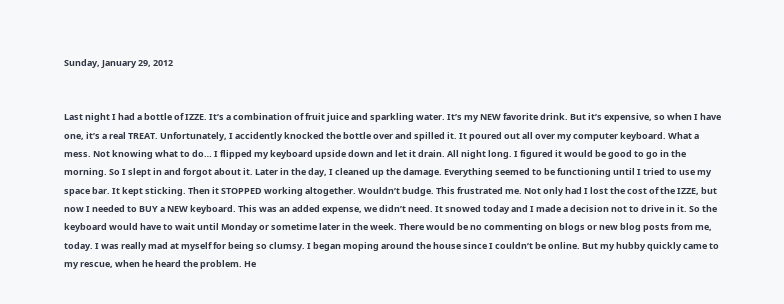Sunday, January 29, 2012


Last night I had a bottle of IZZE. It’s a combination of fruit juice and sparkling water. It’s my NEW favorite drink. But it’s expensive, so when I have one, it’s a real TREAT. Unfortunately, I accidently knocked the bottle over and spilled it. It poured out all over my computer keyboard. What a mess. Not knowing what to do… I flipped my keyboard upside down and let it drain. All night long. I figured it would be good to go in the morning. So I slept in and forgot about it. Later in the day, I cleaned up the damage. Everything seemed to be functioning until I tried to use my space bar. It kept sticking. Then it STOPPED working altogether. Wouldn’t budge. This frustrated me. Not only had I lost the cost of the IZZE, but now I needed to BUY a NEW keyboard. This was an added expense, we didn’t need. It snowed today and I made a decision not to drive in it. So the keyboard would have to wait until Monday or sometime later in the week. There would be no commenting on blogs or new blog posts from me, today. I was really mad at myself for being so clumsy. I began moping around the house since I couldn’t be online. But my hubby quickly came to my rescue, when he heard the problem. He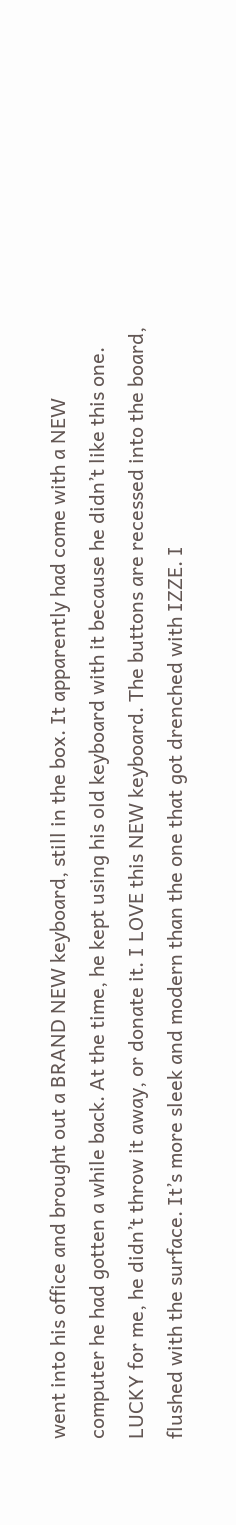went into his office and brought out a BRAND NEW keyboard, still in the box. It apparently had come with a NEW computer he had gotten a while back. At the time, he kept using his old keyboard with it because he didn’t like this one. LUCKY for me, he didn’t throw it away, or donate it. I LOVE this NEW keyboard. The buttons are recessed into the board, flushed with the surface. It’s more sleek and modern than the one that got drenched with IZZE. I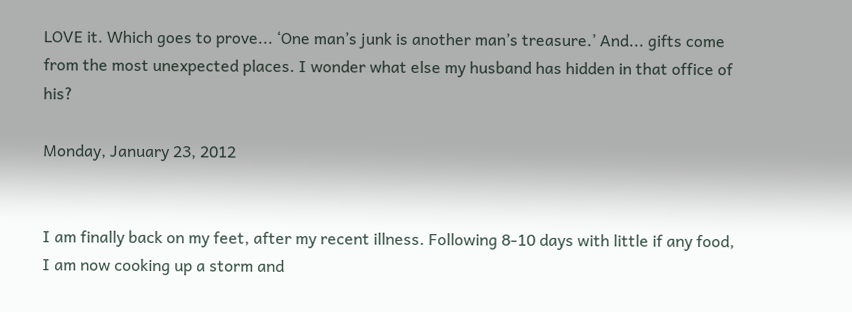LOVE it. Which goes to prove... ‘One man’s junk is another man’s treasure.’ And... gifts come from the most unexpected places. I wonder what else my husband has hidden in that office of his?

Monday, January 23, 2012


I am finally back on my feet, after my recent illness. Following 8-10 days with little if any food, I am now cooking up a storm and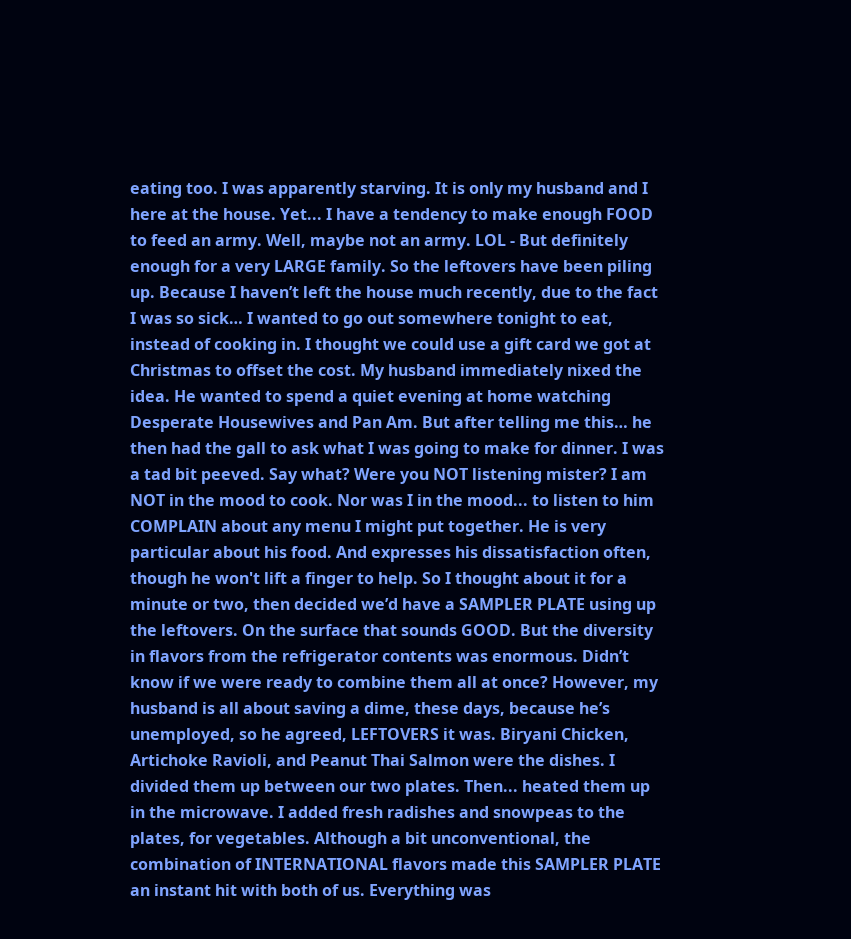eating too. I was apparently starving. It is only my husband and I here at the house. Yet... I have a tendency to make enough FOOD to feed an army. Well, maybe not an army. LOL - But definitely enough for a very LARGE family. So the leftovers have been piling up. Because I haven’t left the house much recently, due to the fact I was so sick… I wanted to go out somewhere tonight to eat, instead of cooking in. I thought we could use a gift card we got at Christmas to offset the cost. My husband immediately nixed the idea. He wanted to spend a quiet evening at home watching Desperate Housewives and Pan Am. But after telling me this… he then had the gall to ask what I was going to make for dinner. I was a tad bit peeved. Say what? Were you NOT listening mister? I am NOT in the mood to cook. Nor was I in the mood... to listen to him COMPLAIN about any menu I might put together. He is very particular about his food. And expresses his dissatisfaction often, though he won't lift a finger to help. So I thought about it for a minute or two, then decided we’d have a SAMPLER PLATE using up the leftovers. On the surface that sounds GOOD. But the diversity in flavors from the refrigerator contents was enormous. Didn’t know if we were ready to combine them all at once? However, my husband is all about saving a dime, these days, because he’s unemployed, so he agreed, LEFTOVERS it was. Biryani Chicken, Artichoke Ravioli, and Peanut Thai Salmon were the dishes. I divided them up between our two plates. Then... heated them up in the microwave. I added fresh radishes and snowpeas to the plates, for vegetables. Although a bit unconventional, the combination of INTERNATIONAL flavors made this SAMPLER PLATE an instant hit with both of us. Everything was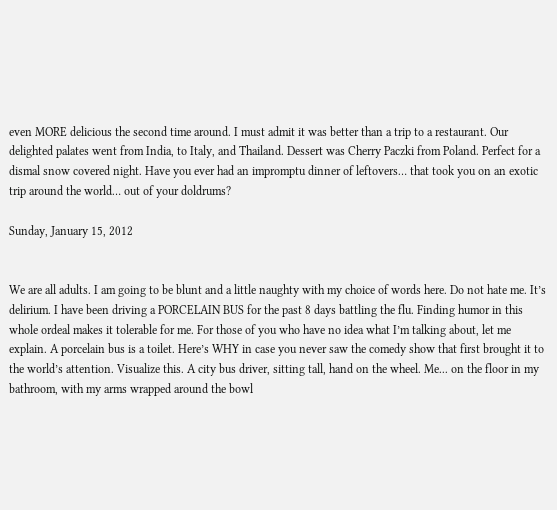even MORE delicious the second time around. I must admit it was better than a trip to a restaurant. Our delighted palates went from India, to Italy, and Thailand. Dessert was Cherry Paczki from Poland. Perfect for a dismal snow covered night. Have you ever had an impromptu dinner of leftovers… that took you on an exotic trip around the world… out of your doldrums?

Sunday, January 15, 2012


We are all adults. I am going to be blunt and a little naughty with my choice of words here. Do not hate me. It’s delirium. I have been driving a PORCELAIN BUS for the past 8 days battling the flu. Finding humor in this whole ordeal makes it tolerable for me. For those of you who have no idea what I’m talking about, let me explain. A porcelain bus is a toilet. Here’s WHY in case you never saw the comedy show that first brought it to the world’s attention. Visualize this. A city bus driver, sitting tall, hand on the wheel. Me... on the floor in my bathroom, with my arms wrapped around the bowl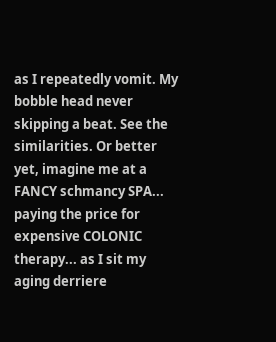as I repeatedly vomit. My bobble head never skipping a beat. See the similarities. Or better yet, imagine me at a FANCY schmancy SPA... paying the price for expensive COLONIC therapy... as I sit my aging derriere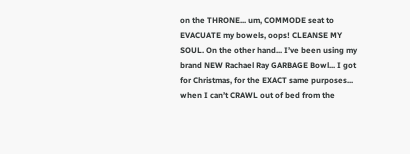on the THRONE... um, COMMODE seat to EVACUATE my bowels, oops! CLEANSE MY SOUL. On the other hand... I’ve been using my brand NEW Rachael Ray GARBAGE Bowl... I got for Christmas, for the EXACT same purposes... when I can’t CRAWL out of bed from the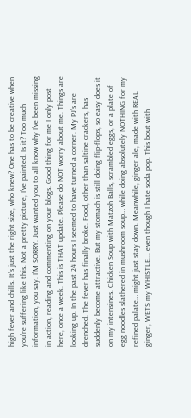high fever and chills. It’s just the right size, who knew? One has to be creative when you’re suffering like this. Not a pretty picture, I’ve painted. Is it? Too much information, you say. I'M SORRY. Just wanted you to all know why I’ve been missing in action, reading and commenting on your blogs. Good thing for me I only post here, once a week. This is THAT update. Please do NOT worry about me. Things are looking up. In the past 24 hours I seemed to have turned a corner. My PJ’s are drenched. The fever has finally broke. Food, other than saltine crackers, has suddenly become attractive. But my stomach is still doing flip-flops, so easy does it on my intensines. Chicken Soup with Matzoh Balls, scrambled eggs, or a plate of egg noodles slathered in mushroom soup… while doing absolutely NOTHING for my refined palate… might just stay down. Meanwhile, ginger ale, made with REAL ginger, WETS my WHISTLE... even though I hate soda pop. This bout with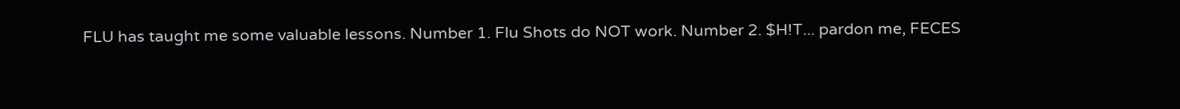FLU has taught me some valuable lessons. Number 1. Flu Shots do NOT work. Number 2. $H!T... pardon me, FECES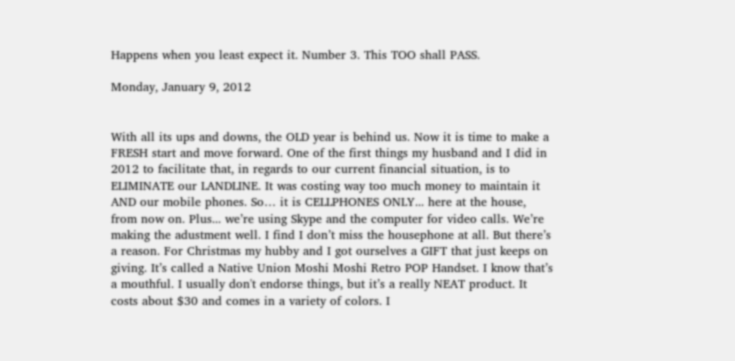Happens when you least expect it. Number 3. This TOO shall PASS.

Monday, January 9, 2012


With all its ups and downs, the OLD year is behind us. Now it is time to make a FRESH start and move forward. One of the first things my husband and I did in 2012 to facilitate that, in regards to our current financial situation, is to ELIMINATE our LANDLINE. It was costing way too much money to maintain it AND our mobile phones. So… it is CELLPHONES ONLY... here at the house, from now on. Plus... we’re using Skype and the computer for video calls. We’re making the adustment well. I find I don’t miss the housephone at all. But there’s a reason. For Christmas my hubby and I got ourselves a GIFT that just keeps on giving. It’s called a Native Union Moshi Moshi Retro POP Handset. I know that’s a mouthful. I usually don't endorse things, but it’s a really NEAT product. It costs about $30 and comes in a variety of colors. I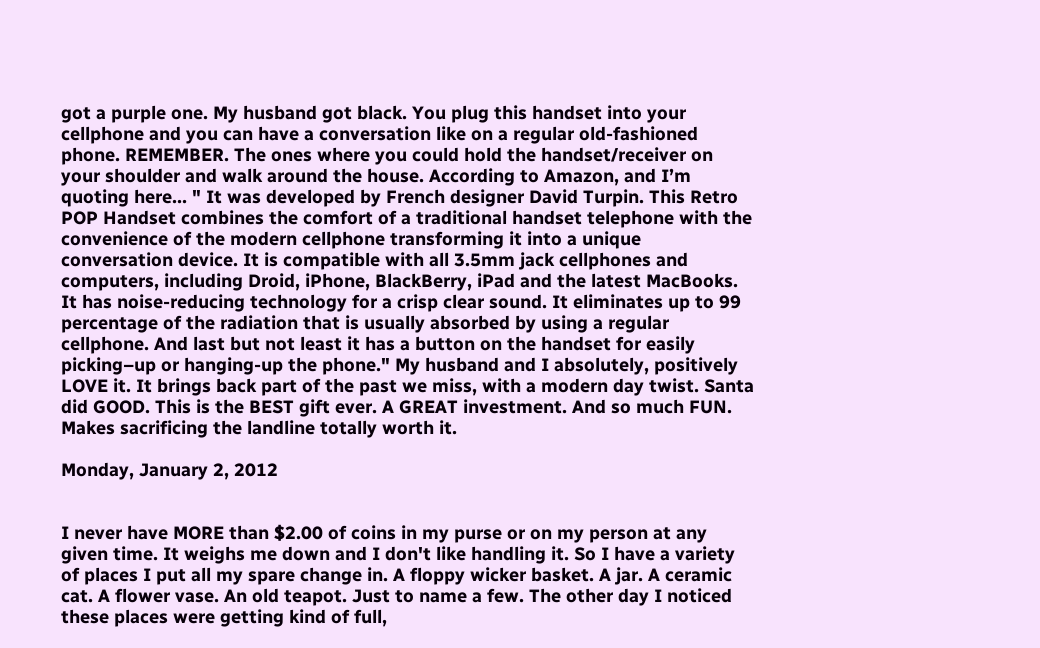got a purple one. My husband got black. You plug this handset into your cellphone and you can have a conversation like on a regular old-fashioned phone. REMEMBER. The ones where you could hold the handset/receiver on your shoulder and walk around the house. According to Amazon, and I’m quoting here… " It was developed by French designer David Turpin. This Retro POP Handset combines the comfort of a traditional handset telephone with the convenience of the modern cellphone transforming it into a unique conversation device. It is compatible with all 3.5mm jack cellphones and computers, including Droid, iPhone, BlackBerry, iPad and the latest MacBooks. It has noise-reducing technology for a crisp clear sound. It eliminates up to 99 percentage of the radiation that is usually absorbed by using a regular cellphone. And last but not least it has a button on the handset for easily picking–up or hanging-up the phone." My husband and I absolutely, positively LOVE it. It brings back part of the past we miss, with a modern day twist. Santa did GOOD. This is the BEST gift ever. A GREAT investment. And so much FUN. Makes sacrificing the landline totally worth it.

Monday, January 2, 2012


I never have MORE than $2.00 of coins in my purse or on my person at any given time. It weighs me down and I don't like handling it. So I have a variety of places I put all my spare change in. A floppy wicker basket. A jar. A ceramic cat. A flower vase. An old teapot. Just to name a few. The other day I noticed these places were getting kind of full,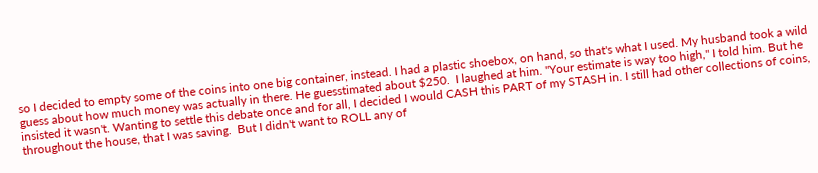so I decided to empty some of the coins into one big container, instead. I had a plastic shoebox, on hand, so that's what I used. My husband took a wild guess about how much money was actually in there. He guesstimated about $250.  I laughed at him. "Your estimate is way too high," I told him. But he insisted it wasn't. Wanting to settle this debate once and for all, I decided I would CASH this PART of my STASH in. I still had other collections of coins, throughout the house, that I was saving.  But I didn't want to ROLL any of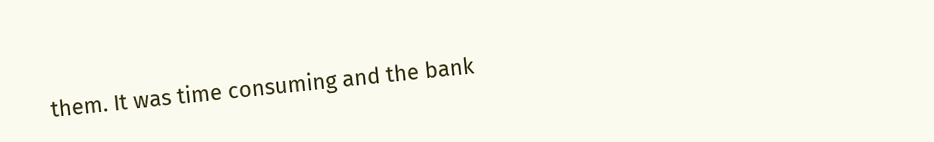them. It was time consuming and the bank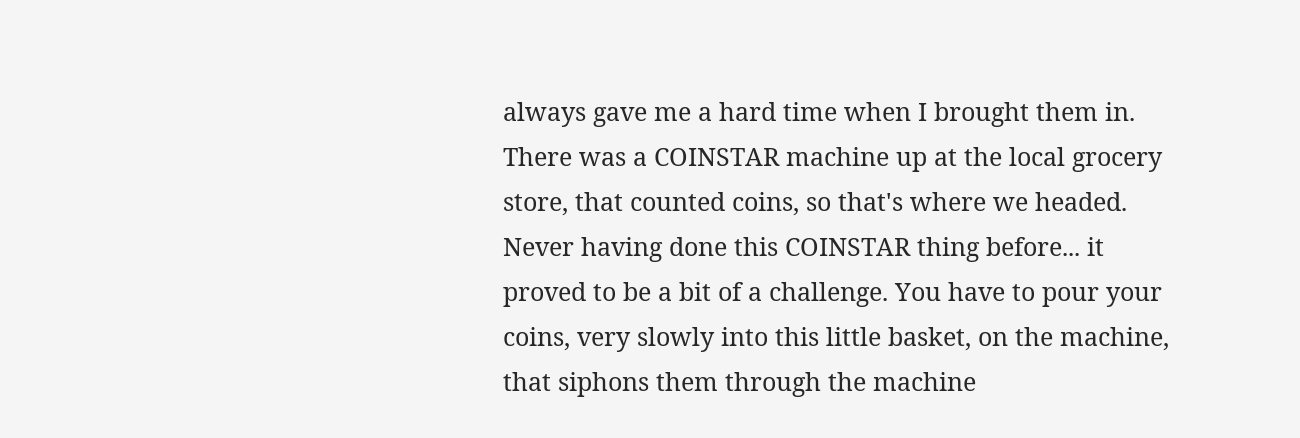always gave me a hard time when I brought them in. There was a COINSTAR machine up at the local grocery store, that counted coins, so that's where we headed.
Never having done this COINSTAR thing before... it proved to be a bit of a challenge. You have to pour your coins, very slowly into this little basket, on the machine, that siphons them through the machine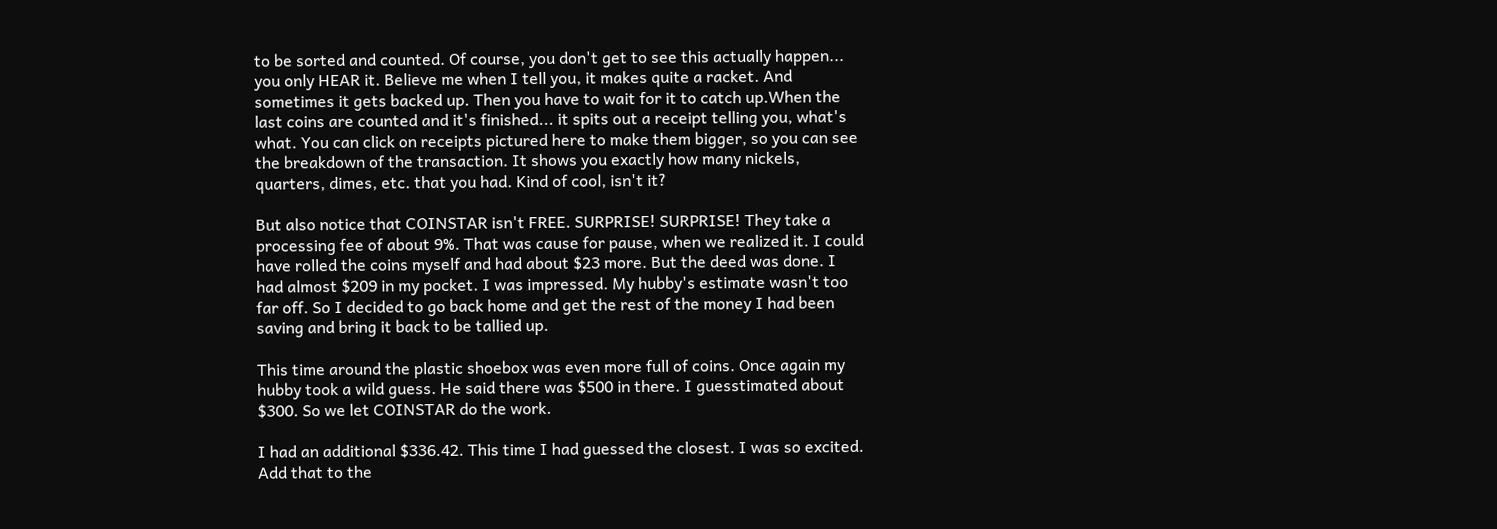to be sorted and counted. Of course, you don't get to see this actually happen... you only HEAR it. Believe me when I tell you, it makes quite a racket. And sometimes it gets backed up. Then you have to wait for it to catch up.When the last coins are counted and it's finished... it spits out a receipt telling you, what's what. You can click on receipts pictured here to make them bigger, so you can see the breakdown of the transaction. It shows you exactly how many nickels, quarters, dimes, etc. that you had. Kind of cool, isn't it?

But also notice that COINSTAR isn't FREE. SURPRISE! SURPRISE! They take a processing fee of about 9%. That was cause for pause, when we realized it. I could have rolled the coins myself and had about $23 more. But the deed was done. I had almost $209 in my pocket. I was impressed. My hubby's estimate wasn't too far off. So I decided to go back home and get the rest of the money I had been saving and bring it back to be tallied up.

This time around the plastic shoebox was even more full of coins. Once again my hubby took a wild guess. He said there was $500 in there. I guesstimated about $300. So we let COINSTAR do the work.

I had an additional $336.42. This time I had guessed the closest. I was so excited. Add that to the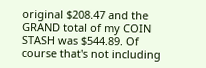original $208.47 and the GRAND total of my COIN STASH was $544.89. Of course that's not including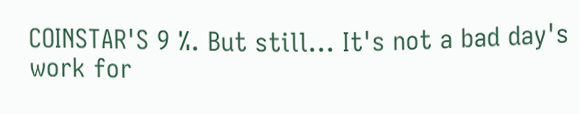COINSTAR'S 9 %. But still... It's not a bad day's work for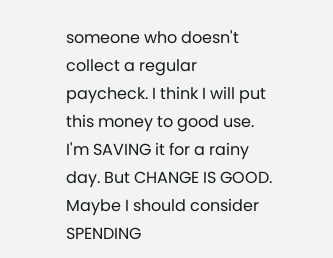someone who doesn't collect a regular paycheck. I think I will put this money to good use. I'm SAVING it for a rainy day. But CHANGE IS GOOD. Maybe I should consider SPENDING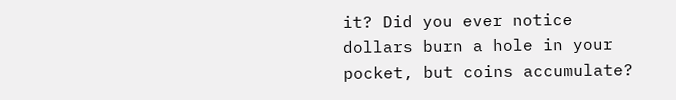it? Did you ever notice dollars burn a hole in your pocket, but coins accumulate?